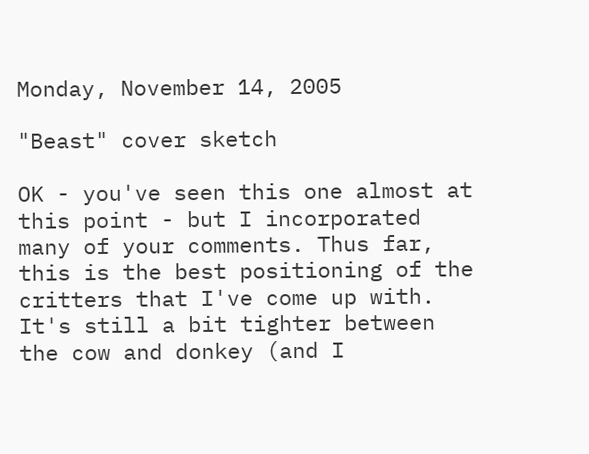Monday, November 14, 2005

"Beast" cover sketch

OK - you've seen this one almost at this point - but I incorporated many of your comments. Thus far, this is the best positioning of the critters that I've come up with. It's still a bit tighter between the cow and donkey (and I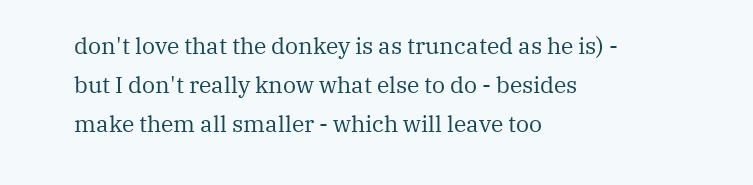don't love that the donkey is as truncated as he is) - but I don't really know what else to do - besides make them all smaller - which will leave too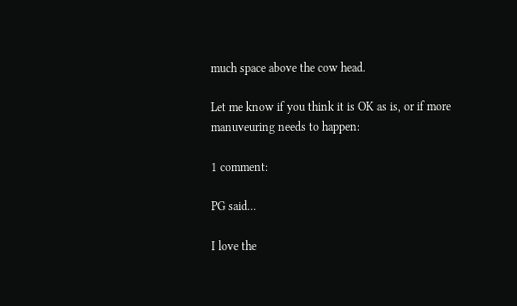much space above the cow head.

Let me know if you think it is OK as is, or if more manuveuring needs to happen:

1 comment:

PG said...

I love the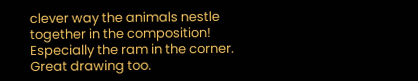clever way the animals nestle together in the composition! Especially the ram in the corner. Great drawing too.